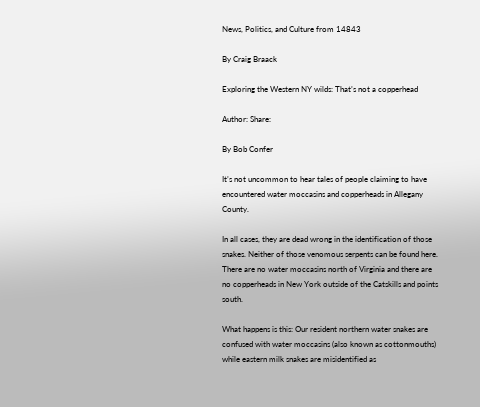News, Politics, and Culture from 14843

By Craig Braack

Exploring the Western NY wilds: That’s not a copperhead

Author: Share:

By Bob Confer

It’s not uncommon to hear tales of people claiming to have encountered water moccasins and copperheads in Allegany County.

In all cases, they are dead wrong in the identification of those snakes. Neither of those venomous serpents can be found here. There are no water moccasins north of Virginia and there are no copperheads in New York outside of the Catskills and points south.

What happens is this: Our resident northern water snakes are confused with water moccasins (also known as cottonmouths) while eastern milk snakes are misidentified as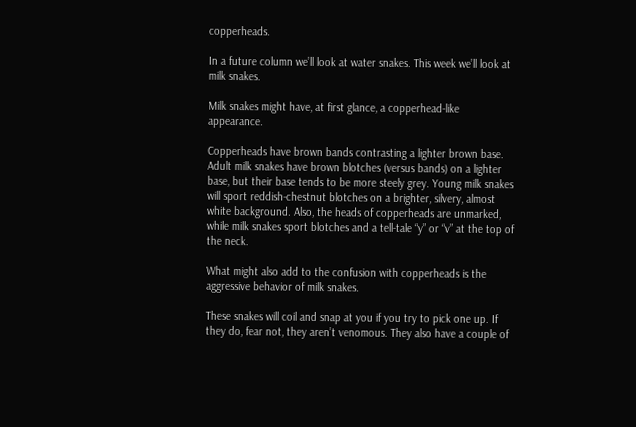copperheads.

In a future column we’ll look at water snakes. This week we’ll look at milk snakes.

Milk snakes might have, at first glance, a copperhead-like appearance.

Copperheads have brown bands contrasting a lighter brown base. Adult milk snakes have brown blotches (versus bands) on a lighter base, but their base tends to be more steely grey. Young milk snakes will sport reddish-chestnut blotches on a brighter, silvery, almost white background. Also, the heads of copperheads are unmarked, while milk snakes sport blotches and a tell-tale “y” or “v” at the top of the neck.

What might also add to the confusion with copperheads is the aggressive behavior of milk snakes.

These snakes will coil and snap at you if you try to pick one up. If they do, fear not, they aren’t venomous. They also have a couple of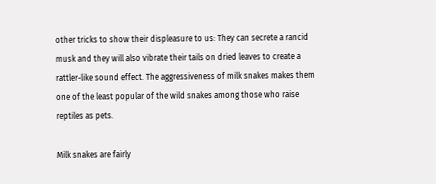other tricks to show their displeasure to us: They can secrete a rancid musk and they will also vibrate their tails on dried leaves to create a rattler-like sound effect. The aggressiveness of milk snakes makes them one of the least popular of the wild snakes among those who raise reptiles as pets.

Milk snakes are fairly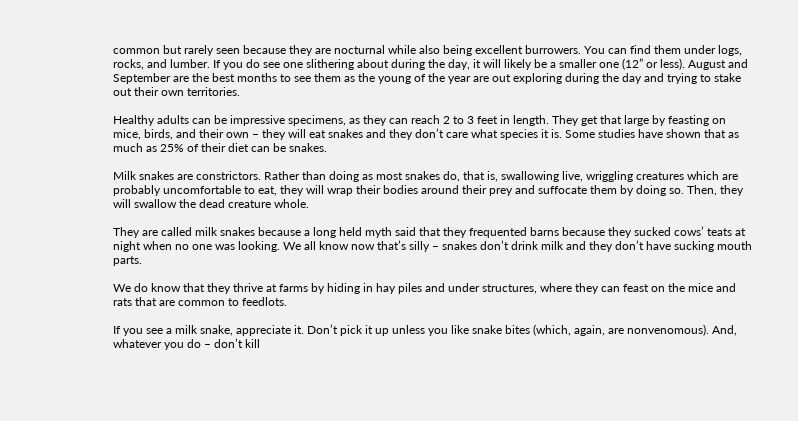common but rarely seen because they are nocturnal while also being excellent burrowers. You can find them under logs, rocks, and lumber. If you do see one slithering about during the day, it will likely be a smaller one (12” or less). August and September are the best months to see them as the young of the year are out exploring during the day and trying to stake out their own territories.

Healthy adults can be impressive specimens, as they can reach 2 to 3 feet in length. They get that large by feasting on mice, birds, and their own – they will eat snakes and they don’t care what species it is. Some studies have shown that as much as 25% of their diet can be snakes.

Milk snakes are constrictors. Rather than doing as most snakes do, that is, swallowing live, wriggling creatures which are probably uncomfortable to eat, they will wrap their bodies around their prey and suffocate them by doing so. Then, they will swallow the dead creature whole.

They are called milk snakes because a long held myth said that they frequented barns because they sucked cows’ teats at night when no one was looking. We all know now that’s silly – snakes don’t drink milk and they don’t have sucking mouth parts.

We do know that they thrive at farms by hiding in hay piles and under structures, where they can feast on the mice and rats that are common to feedlots.

If you see a milk snake, appreciate it. Don’t pick it up unless you like snake bites (which, again, are nonvenomous). And, whatever you do – don’t kill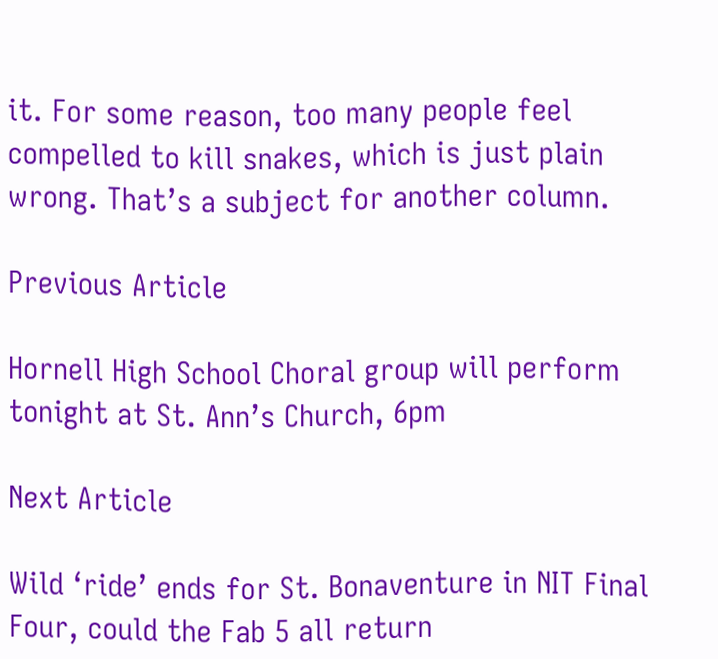it. For some reason, too many people feel compelled to kill snakes, which is just plain wrong. That’s a subject for another column.

Previous Article

Hornell High School Choral group will perform tonight at St. Ann’s Church, 6pm

Next Article

Wild ‘ride’ ends for St. Bonaventure in NIT Final Four, could the Fab 5 all return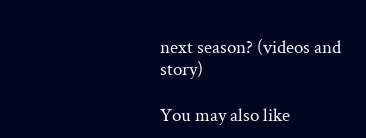next season? (videos and story)

You may also like